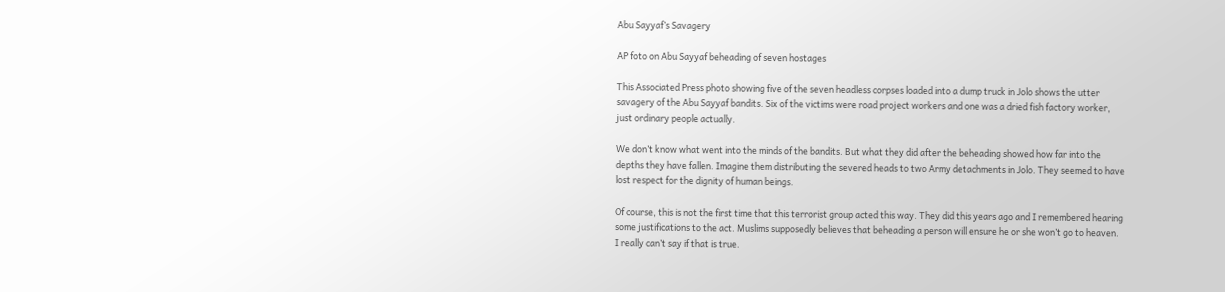Abu Sayyaf’s Savagery

AP foto on Abu Sayyaf beheading of seven hostages

This Associated Press photo showing five of the seven headless corpses loaded into a dump truck in Jolo shows the utter savagery of the Abu Sayyaf bandits. Six of the victims were road project workers and one was a dried fish factory worker, just ordinary people actually.

We don’t know what went into the minds of the bandits. But what they did after the beheading showed how far into the depths they have fallen. Imagine them distributing the severed heads to two Army detachments in Jolo. They seemed to have lost respect for the dignity of human beings.

Of course, this is not the first time that this terrorist group acted this way. They did this years ago and I remembered hearing some justifications to the act. Muslims supposedly believes that beheading a person will ensure he or she won’t go to heaven. I really can’t say if that is true.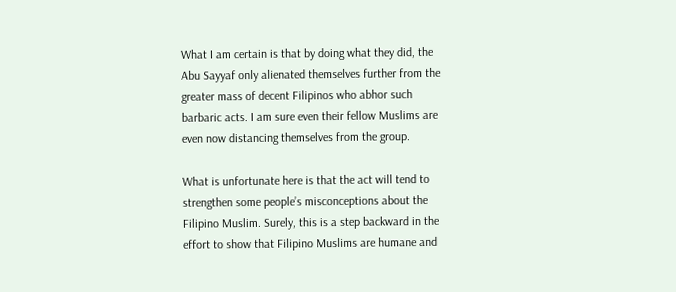What I am certain is that by doing what they did, the Abu Sayyaf only alienated themselves further from the greater mass of decent Filipinos who abhor such barbaric acts. I am sure even their fellow Muslims are even now distancing themselves from the group.

What is unfortunate here is that the act will tend to strengthen some people’s misconceptions about the Filipino Muslim. Surely, this is a step backward in the effort to show that Filipino Muslims are humane and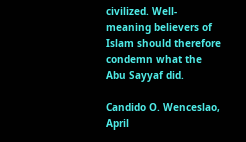civilized. Well-meaning believers of Islam should therefore condemn what the Abu Sayyaf did.

Candido O. Wenceslao, April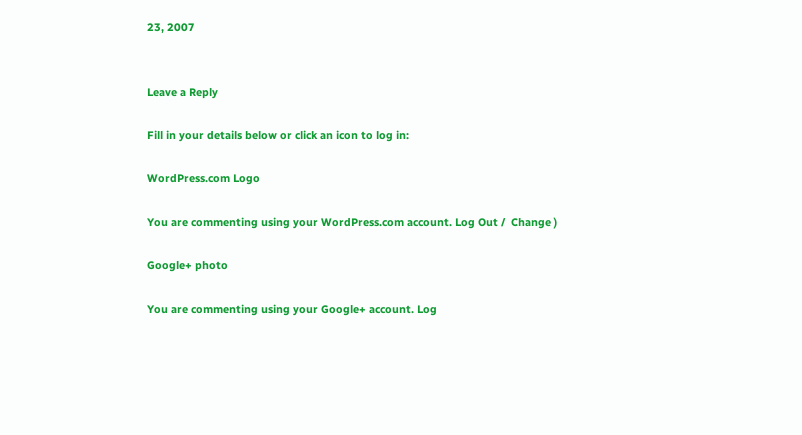23, 2007


Leave a Reply

Fill in your details below or click an icon to log in:

WordPress.com Logo

You are commenting using your WordPress.com account. Log Out /  Change )

Google+ photo

You are commenting using your Google+ account. Log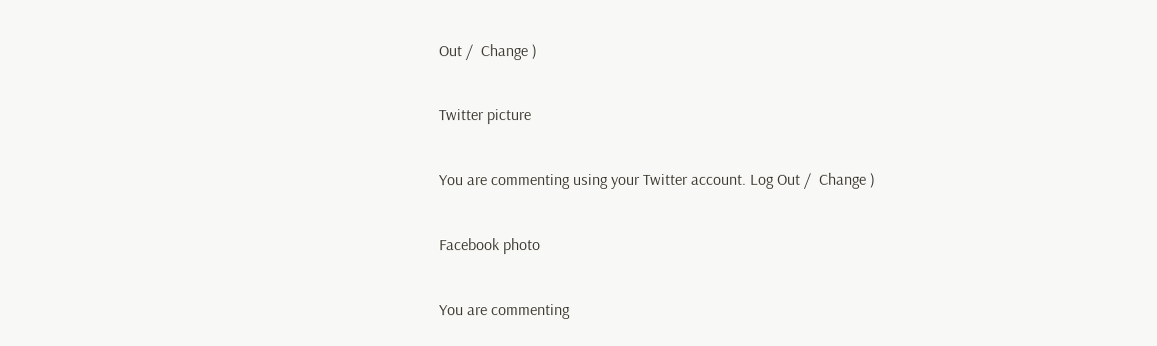Out /  Change )

Twitter picture

You are commenting using your Twitter account. Log Out /  Change )

Facebook photo

You are commenting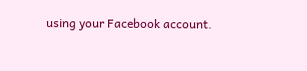using your Facebook account.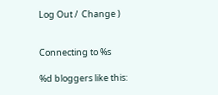Log Out /  Change )


Connecting to %s

%d bloggers like this: